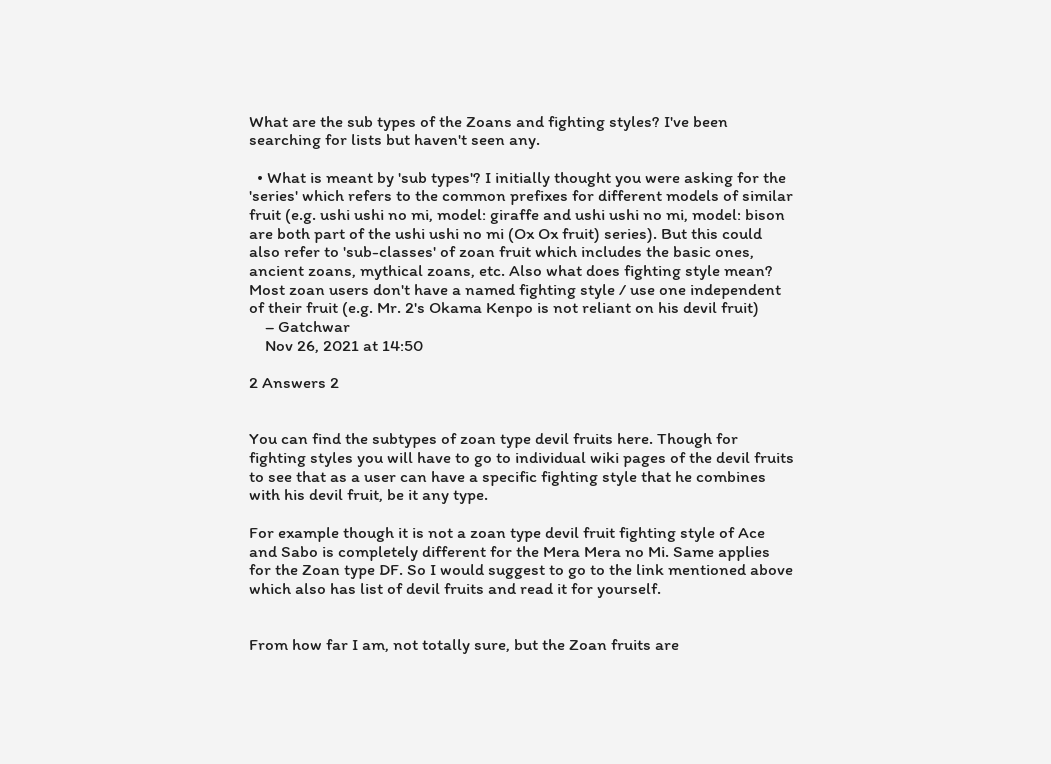What are the sub types of the Zoans and fighting styles? I've been searching for lists but haven't seen any.

  • What is meant by 'sub types'? I initially thought you were asking for the 'series' which refers to the common prefixes for different models of similar fruit (e.g. ushi ushi no mi, model: giraffe and ushi ushi no mi, model: bison are both part of the ushi ushi no mi (Ox Ox fruit) series). But this could also refer to 'sub-classes' of zoan fruit which includes the basic ones, ancient zoans, mythical zoans, etc. Also what does fighting style mean? Most zoan users don't have a named fighting style / use one independent of their fruit (e.g. Mr. 2's Okama Kenpo is not reliant on his devil fruit)
    – Gatchwar
    Nov 26, 2021 at 14:50

2 Answers 2


You can find the subtypes of zoan type devil fruits here. Though for fighting styles you will have to go to individual wiki pages of the devil fruits to see that as a user can have a specific fighting style that he combines with his devil fruit, be it any type.

For example though it is not a zoan type devil fruit fighting style of Ace and Sabo is completely different for the Mera Mera no Mi. Same applies for the Zoan type DF. So I would suggest to go to the link mentioned above which also has list of devil fruits and read it for yourself.


From how far I am, not totally sure, but the Zoan fruits are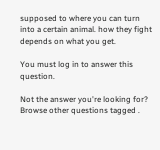supposed to where you can turn into a certain animal. how they fight depends on what you get.

You must log in to answer this question.

Not the answer you're looking for? Browse other questions tagged .